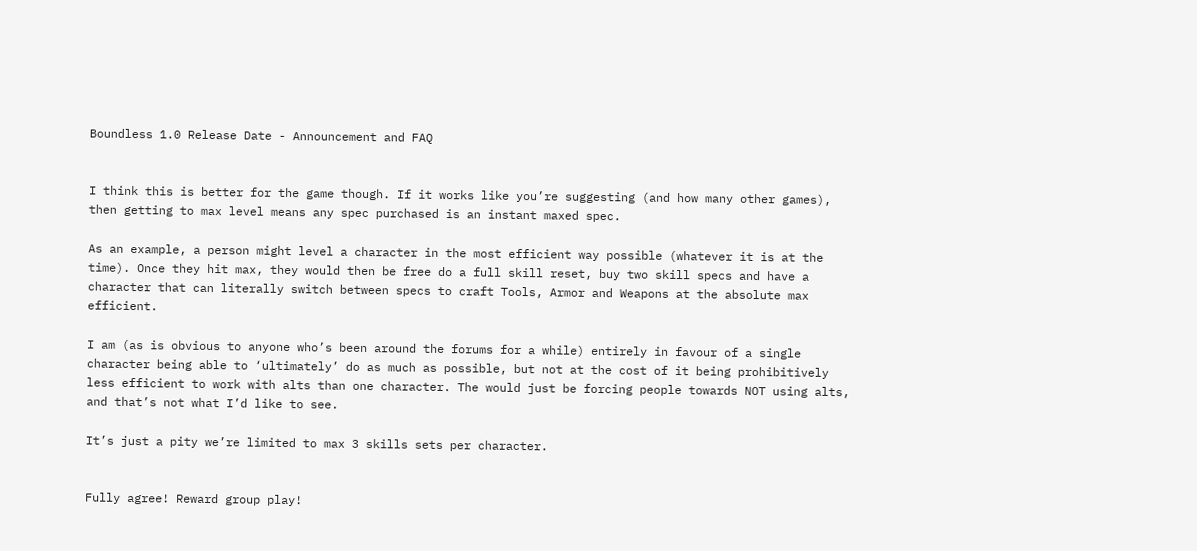Boundless 1.0 Release Date - Announcement and FAQ


I think this is better for the game though. If it works like you’re suggesting (and how many other games), then getting to max level means any spec purchased is an instant maxed spec.

As an example, a person might level a character in the most efficient way possible (whatever it is at the time). Once they hit max, they would then be free do a full skill reset, buy two skill specs and have a character that can literally switch between specs to craft Tools, Armor and Weapons at the absolute max efficient.

I am (as is obvious to anyone who’s been around the forums for a while) entirely in favour of a single character being able to ‘ultimately’ do as much as possible, but not at the cost of it being prohibitively less efficient to work with alts than one character. The would just be forcing people towards NOT using alts, and that’s not what I’d like to see.

It’s just a pity we’re limited to max 3 skills sets per character.


Fully agree! Reward group play!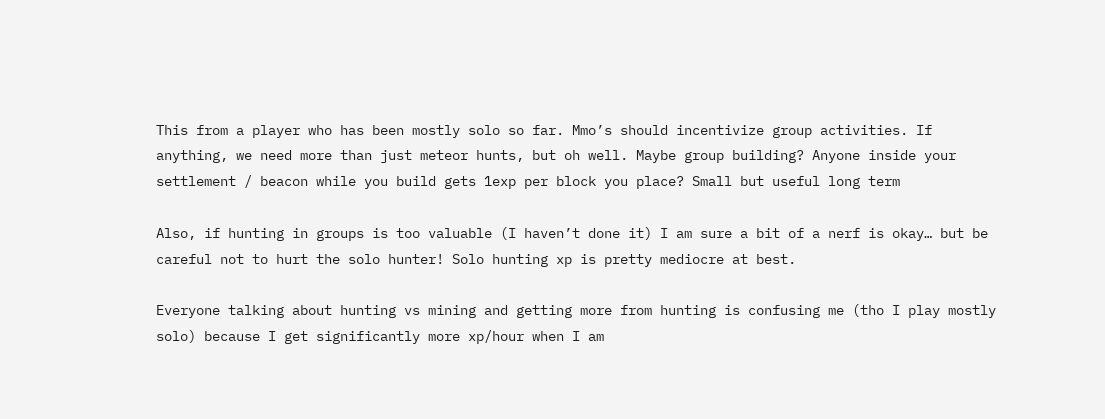This from a player who has been mostly solo so far. Mmo’s should incentivize group activities. If anything, we need more than just meteor hunts, but oh well. Maybe group building? Anyone inside your settlement / beacon while you build gets 1exp per block you place? Small but useful long term

Also, if hunting in groups is too valuable (I haven’t done it) I am sure a bit of a nerf is okay… but be careful not to hurt the solo hunter! Solo hunting xp is pretty mediocre at best.

Everyone talking about hunting vs mining and getting more from hunting is confusing me (tho I play mostly solo) because I get significantly more xp/hour when I am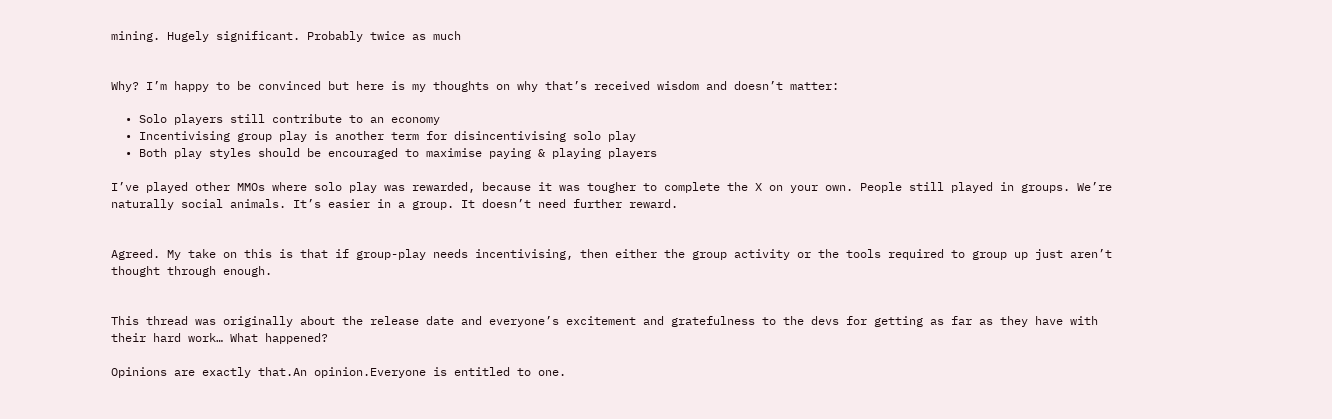mining. Hugely significant. Probably twice as much


Why? I’m happy to be convinced but here is my thoughts on why that’s received wisdom and doesn’t matter:

  • Solo players still contribute to an economy
  • Incentivising group play is another term for disincentivising solo play
  • Both play styles should be encouraged to maximise paying & playing players

I’ve played other MMOs where solo play was rewarded, because it was tougher to complete the X on your own. People still played in groups. We’re naturally social animals. It’s easier in a group. It doesn’t need further reward.


Agreed. My take on this is that if group-play needs incentivising, then either the group activity or the tools required to group up just aren’t thought through enough.


This thread was originally about the release date and everyone’s excitement and gratefulness to the devs for getting as far as they have with their hard work… What happened?

Opinions are exactly that.An opinion.Everyone is entitled to one.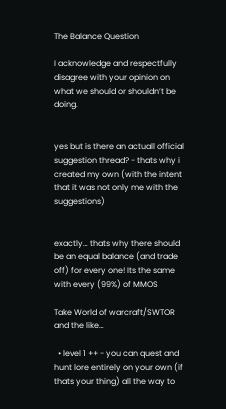The Balance Question

I acknowledge and respectfully disagree with your opinion on what we should or shouldn’t be doing.


yes but is there an actuall official suggestion thread? - thats why i created my own (with the intent that it was not only me with the suggestions)


exactly… thats why there should be an equal balance (and trade off) for every one! Its the same with every (99%) of MMOS

Take World of warcraft/SWTOR and the like…

  • level 1 ++ - you can quest and hunt lore entirely on your own (if thats your thing) all the way to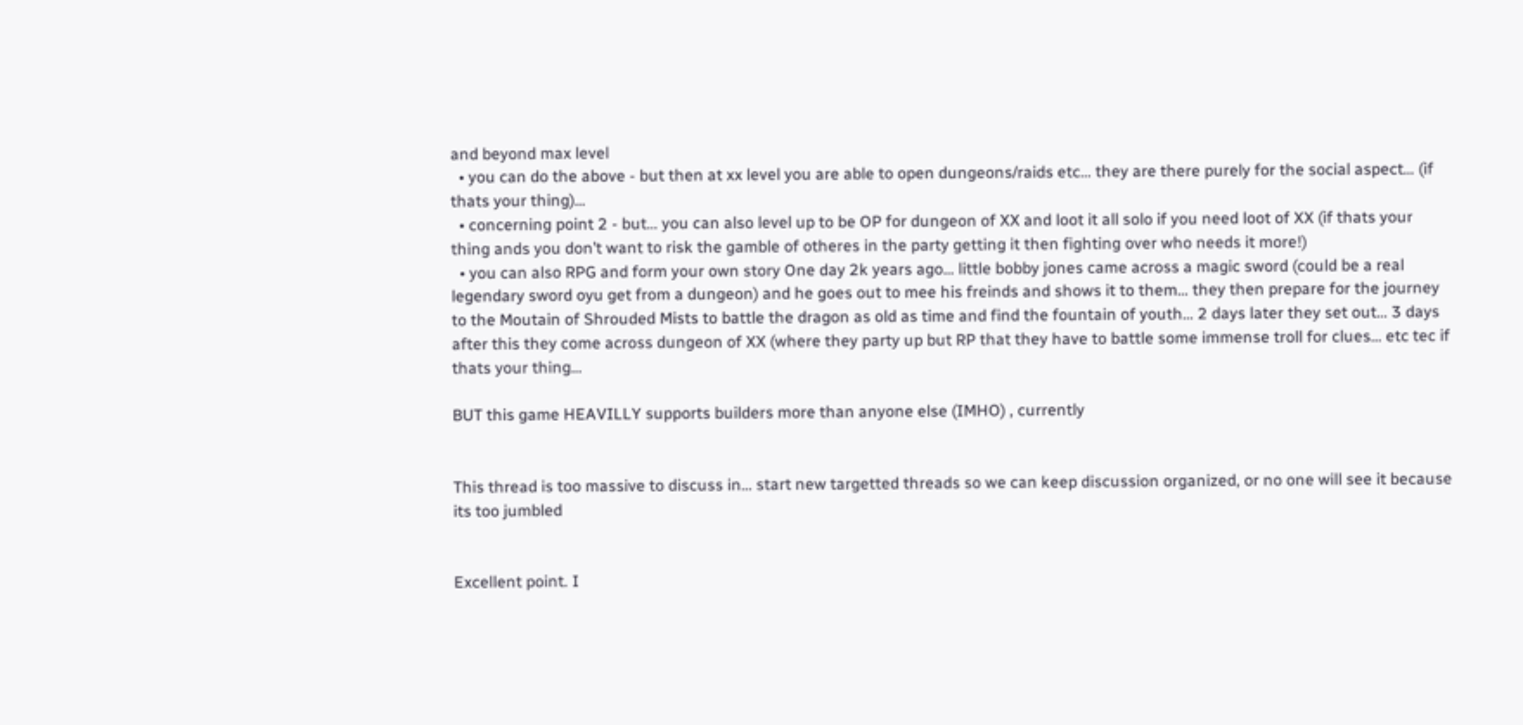and beyond max level
  • you can do the above - but then at xx level you are able to open dungeons/raids etc… they are there purely for the social aspect… (if thats your thing)…
  • concerning point 2 - but… you can also level up to be OP for dungeon of XX and loot it all solo if you need loot of XX (if thats your thing ands you don’t want to risk the gamble of otheres in the party getting it then fighting over who needs it more!)
  • you can also RPG and form your own story One day 2k years ago… little bobby jones came across a magic sword (could be a real legendary sword oyu get from a dungeon) and he goes out to mee his freinds and shows it to them… they then prepare for the journey to the Moutain of Shrouded Mists to battle the dragon as old as time and find the fountain of youth… 2 days later they set out… 3 days after this they come across dungeon of XX (where they party up but RP that they have to battle some immense troll for clues… etc tec if thats your thing…

BUT this game HEAVILLY supports builders more than anyone else (IMHO) , currently


This thread is too massive to discuss in… start new targetted threads so we can keep discussion organized, or no one will see it because its too jumbled


Excellent point. I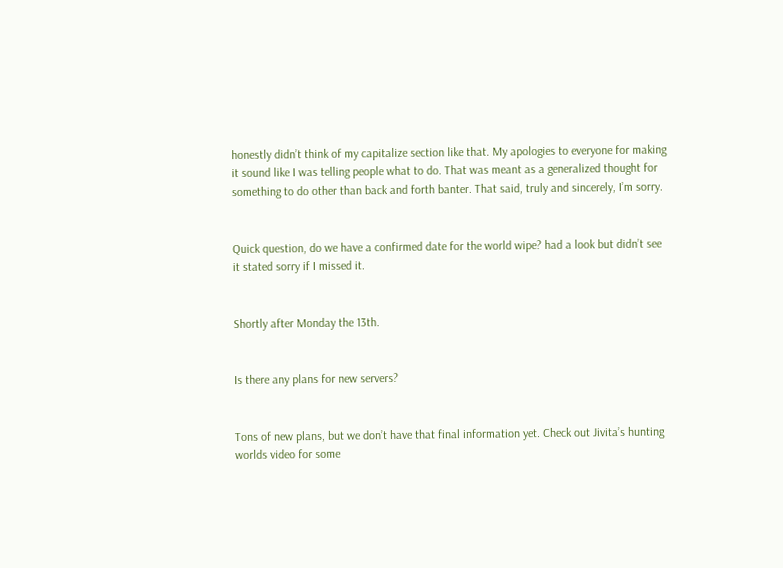honestly didn’t think of my capitalize section like that. My apologies to everyone for making it sound like I was telling people what to do. That was meant as a generalized thought for something to do other than back and forth banter. That said, truly and sincerely, I’m sorry.


Quick question, do we have a confirmed date for the world wipe? had a look but didn’t see it stated sorry if I missed it.


Shortly after Monday the 13th.


Is there any plans for new servers?


Tons of new plans, but we don’t have that final information yet. Check out Jivita’s hunting worlds video for some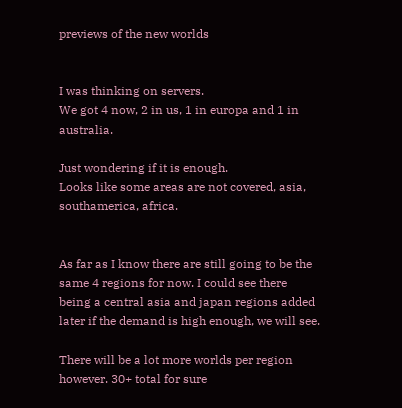previews of the new worlds


I was thinking on servers.
We got 4 now, 2 in us, 1 in europa and 1 in australia.

Just wondering if it is enough.
Looks like some areas are not covered, asia, southamerica, africa.


As far as I know there are still going to be the same 4 regions for now. I could see there being a central asia and japan regions added later if the demand is high enough, we will see.

There will be a lot more worlds per region however. 30+ total for sure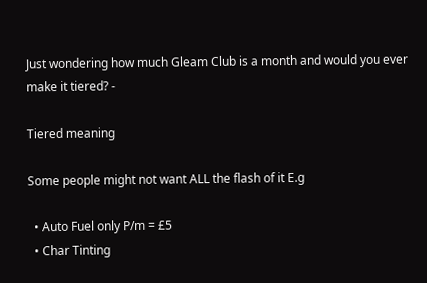Just wondering how much Gleam Club is a month and would you ever make it tiered? -

Tiered meaning

Some people might not want ALL the flash of it E.g

  • Auto Fuel only P/m = £5
  • Char Tinting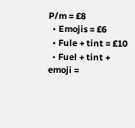P/m = £8
  • Emojis = £6
  • Fule + tint = £10
  • Fuel + tint + emoji =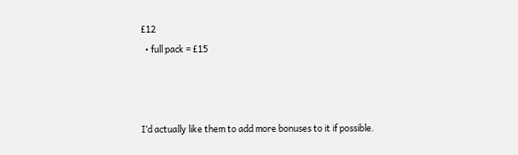£12
  • full pack = £15



I’d actually like them to add more bonuses to it if possible.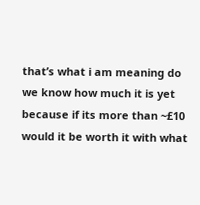that’s what i am meaning do we know how much it is yet because if its more than ~£10 would it be worth it with what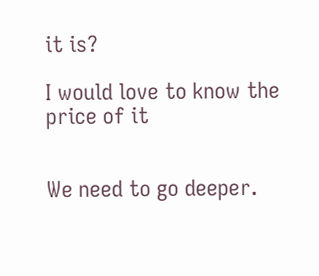it is?

I would love to know the price of it


We need to go deeper.